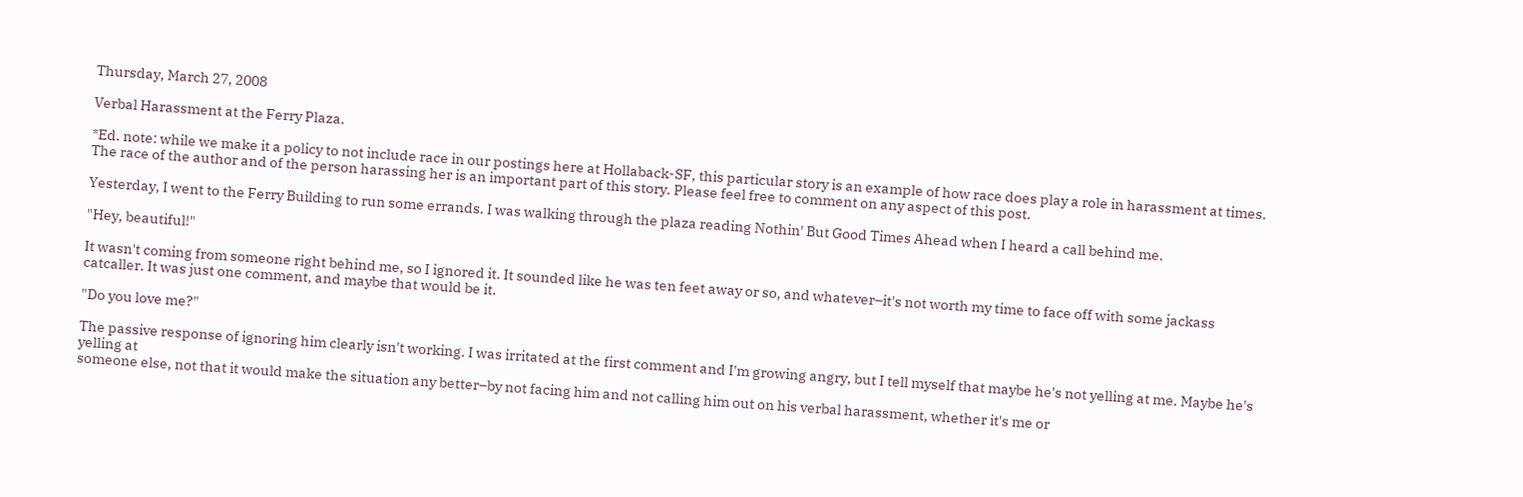Thursday, March 27, 2008

Verbal Harassment at the Ferry Plaza.

*Ed. note: while we make it a policy to not include race in our postings here at Hollaback-SF, this particular story is an example of how race does play a role in harassment at times. The race of the author and of the person harassing her is an important part of this story. Please feel free to comment on any aspect of this post.

Yesterday, I went to the Ferry Building to run some errands. I was walking through the plaza reading Nothin' But Good Times Ahead when I heard a call behind me.

"Hey, beautiful!"

It wasn't coming from someone right behind me, so I ignored it. It sounded like he was ten feet away or so, and whatever–it's not worth my time to face off with some jackass catcaller. It was just one comment, and maybe that would be it.

"Do you love me?"

The passive response of ignoring him clearly isn't working. I was irritated at the first comment and I'm growing angry, but I tell myself that maybe he's not yelling at me. Maybe he's yelling at
someone else, not that it would make the situation any better–by not facing him and not calling him out on his verbal harassment, whether it's me or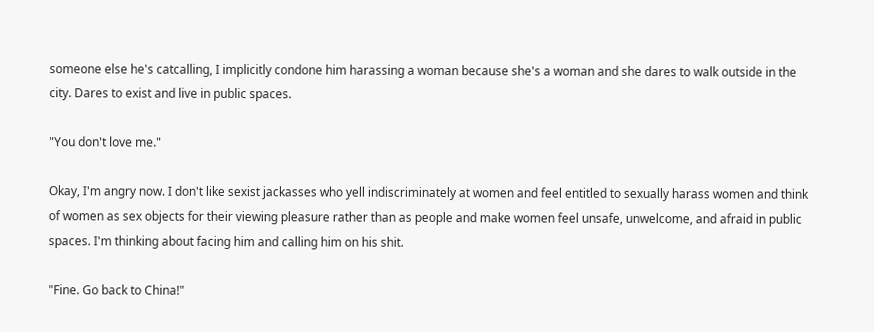someone else he's catcalling, I implicitly condone him harassing a woman because she's a woman and she dares to walk outside in the city. Dares to exist and live in public spaces.

"You don't love me."

Okay, I'm angry now. I don't like sexist jackasses who yell indiscriminately at women and feel entitled to sexually harass women and think of women as sex objects for their viewing pleasure rather than as people and make women feel unsafe, unwelcome, and afraid in public spaces. I'm thinking about facing him and calling him on his shit.

"Fine. Go back to China!"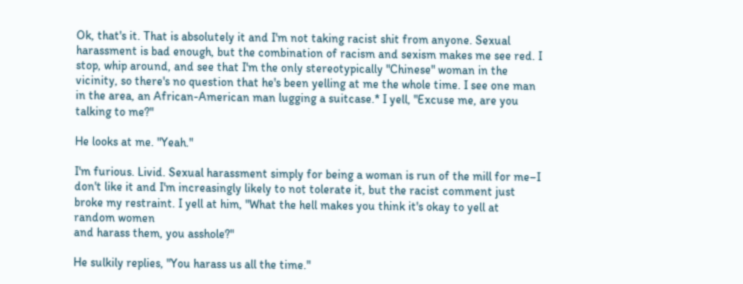Ok, that's it. That is absolutely it and I'm not taking racist shit from anyone. Sexual harassment is bad enough, but the combination of racism and sexism makes me see red. I stop, whip around, and see that I'm the only stereotypically "Chinese" woman in the vicinity, so there's no question that he's been yelling at me the whole time. I see one man in the area, an African-American man lugging a suitcase.* I yell, "Excuse me, are you talking to me?"

He looks at me. "Yeah."

I'm furious. Livid. Sexual harassment simply for being a woman is run of the mill for me–I don't like it and I'm increasingly likely to not tolerate it, but the racist comment just broke my restraint. I yell at him, "What the hell makes you think it's okay to yell at random women
and harass them, you asshole?"

He sulkily replies, "You harass us all the time."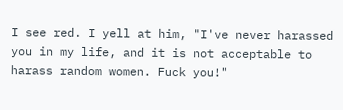I see red. I yell at him, "I've never harassed you in my life, and it is not acceptable to harass random women. Fuck you!"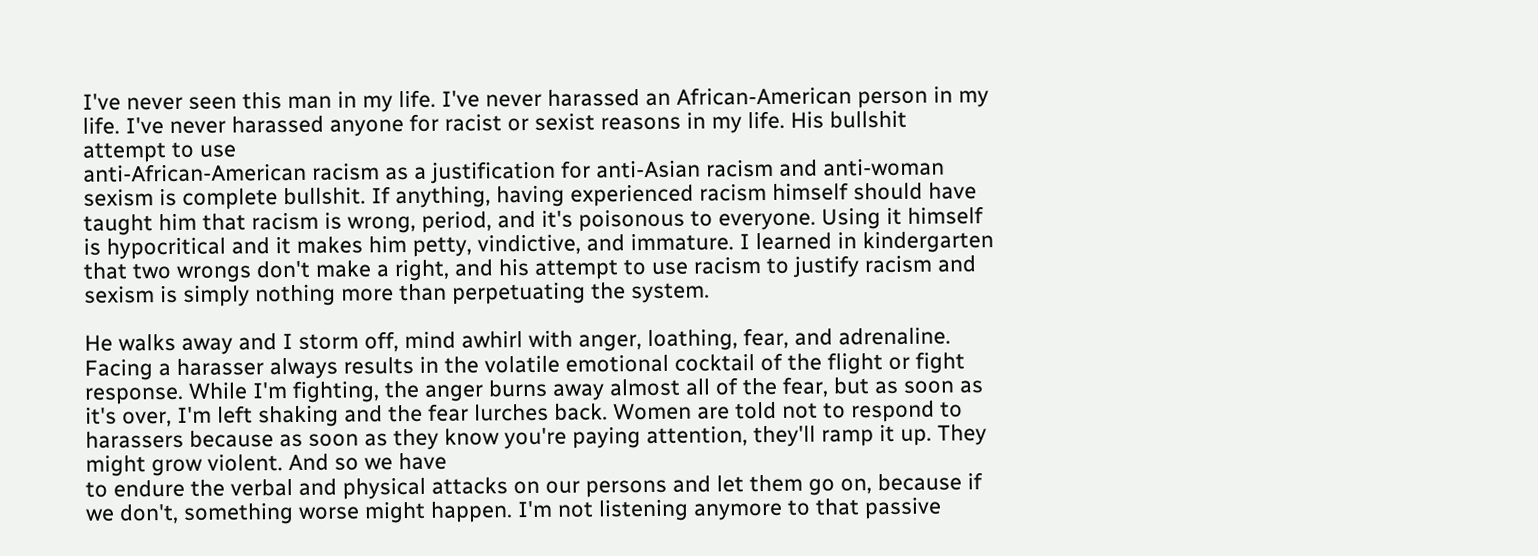I've never seen this man in my life. I've never harassed an African-American person in my life. I've never harassed anyone for racist or sexist reasons in my life. His bullshit attempt to use
anti-African-American racism as a justification for anti-Asian racism and anti-woman sexism is complete bullshit. If anything, having experienced racism himself should have taught him that racism is wrong, period, and it's poisonous to everyone. Using it himself is hypocritical and it makes him petty, vindictive, and immature. I learned in kindergarten that two wrongs don't make a right, and his attempt to use racism to justify racism and sexism is simply nothing more than perpetuating the system.

He walks away and I storm off, mind awhirl with anger, loathing, fear, and adrenaline. Facing a harasser always results in the volatile emotional cocktail of the flight or fight response. While I'm fighting, the anger burns away almost all of the fear, but as soon as it's over, I'm left shaking and the fear lurches back. Women are told not to respond to harassers because as soon as they know you're paying attention, they'll ramp it up. They might grow violent. And so we have
to endure the verbal and physical attacks on our persons and let them go on, because if we don't, something worse might happen. I'm not listening anymore to that passive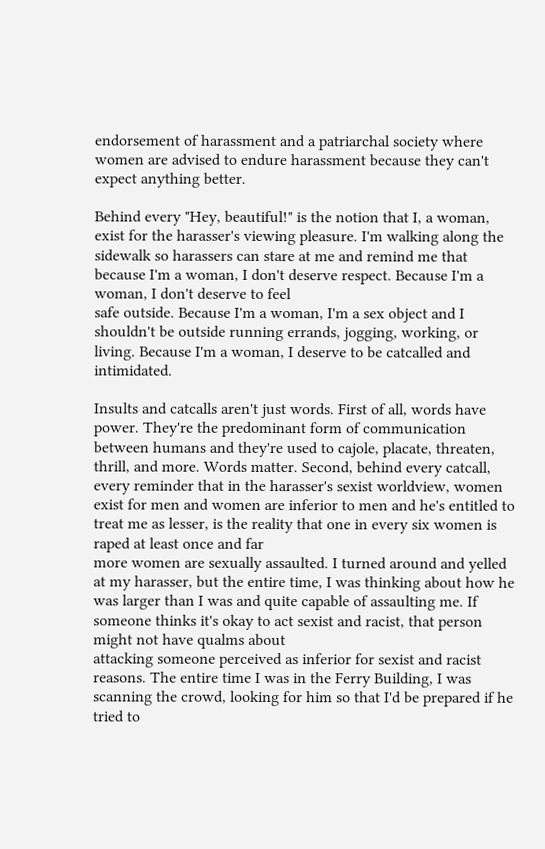endorsement of harassment and a patriarchal society where women are advised to endure harassment because they can't expect anything better.

Behind every "Hey, beautiful!" is the notion that I, a woman, exist for the harasser's viewing pleasure. I'm walking along the sidewalk so harassers can stare at me and remind me that because I'm a woman, I don't deserve respect. Because I'm a woman, I don't deserve to feel
safe outside. Because I'm a woman, I'm a sex object and I shouldn't be outside running errands, jogging, working, or living. Because I'm a woman, I deserve to be catcalled and intimidated.

Insults and catcalls aren't just words. First of all, words have power. They're the predominant form of communication between humans and they're used to cajole, placate, threaten, thrill, and more. Words matter. Second, behind every catcall, every reminder that in the harasser's sexist worldview, women exist for men and women are inferior to men and he's entitled to treat me as lesser, is the reality that one in every six women is raped at least once and far
more women are sexually assaulted. I turned around and yelled at my harasser, but the entire time, I was thinking about how he was larger than I was and quite capable of assaulting me. If someone thinks it's okay to act sexist and racist, that person might not have qualms about
attacking someone perceived as inferior for sexist and racist reasons. The entire time I was in the Ferry Building, I was scanning the crowd, looking for him so that I'd be prepared if he tried to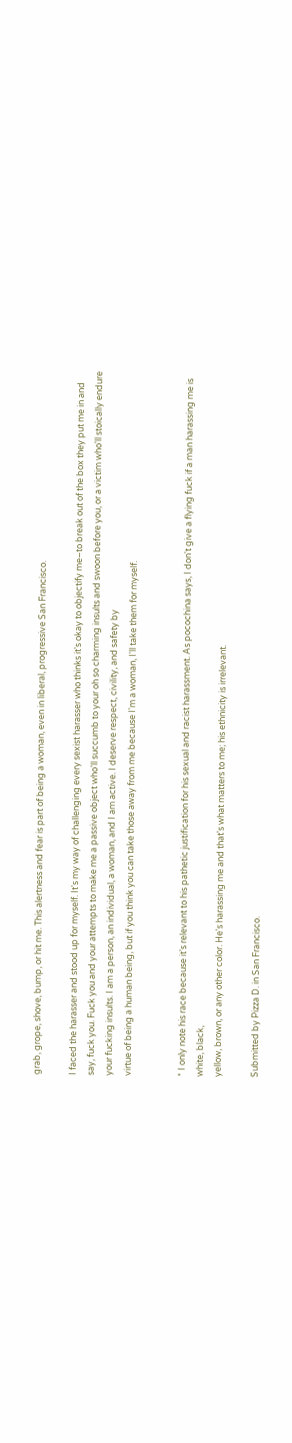grab, grope, shove, bump, or hit me. This alertness and fear is part of being a woman, even in liberal, progressive San Francisco.

I faced the harasser and stood up for myself. It's my way of challenging every sexist harasser who thinks it's okay to objectify me–to break out of the box they put me in and say, fuck you. Fuck you and your attempts to make me a passive object who'll succumb to your oh so charming insults and swoon before you, or a victim who'll stoically endure your fucking insults. I am a person, an individual, a woman, and I am active. I deserve respect, civility, and safety by
virtue of being a human being, but if you think you can take those away from me because I'm a woman, I'll take them for myself.


* I only note his race because it's relevant to his pathetic justification for his sexual and racist harassment. As pocochina says, I don't give a flying fuck if a man harassing me is white, black,
yellow, brown, or any other color. He's harassing me and that's what matters to me; his ethnicity is irrelevant.

Submitted by Pizza D. in San Francisco.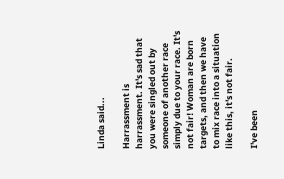Linda said...

Harrassment is harrassment. It's sad that you were singled out by someone of another race simply due to your race. It's not fair! Woman are born targets, and then we have to mix race into a situation like this, it's not fair.

I've been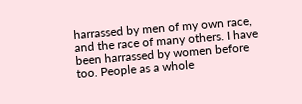harrassed by men of my own race, and the race of many others. I have been harrassed by women before too. People as a whole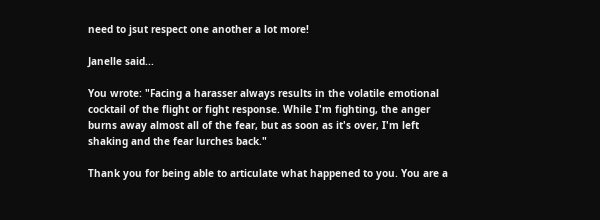need to jsut respect one another a lot more!

Janelle said...

You wrote: "Facing a harasser always results in the volatile emotional cocktail of the flight or fight response. While I'm fighting, the anger burns away almost all of the fear, but as soon as it's over, I'm left shaking and the fear lurches back."

Thank you for being able to articulate what happened to you. You are a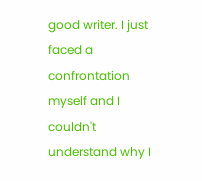good writer. I just faced a confrontation myself and I couldn't understand why I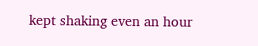kept shaking even an hour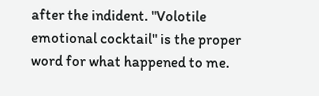after the indident. "Volotile emotional cocktail" is the proper word for what happened to me.